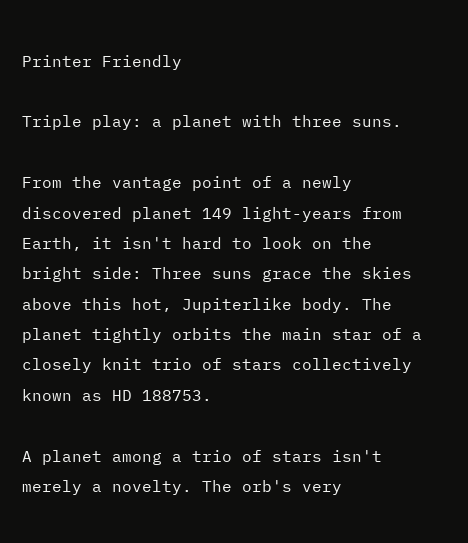Printer Friendly

Triple play: a planet with three suns.

From the vantage point of a newly discovered planet 149 light-years from Earth, it isn't hard to look on the bright side: Three suns grace the skies above this hot, Jupiterlike body. The planet tightly orbits the main star of a closely knit trio of stars collectively known as HD 188753.

A planet among a trio of stars isn't merely a novelty. The orb's very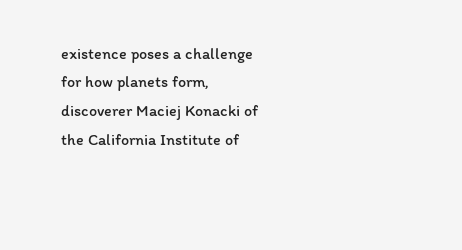existence poses a challenge for how planets form, discoverer Maciej Konacki of the California Institute of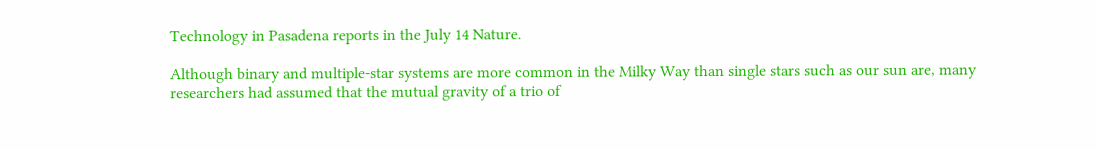Technology in Pasadena reports in the July 14 Nature.

Although binary and multiple-star systems are more common in the Milky Way than single stars such as our sun are, many researchers had assumed that the mutual gravity of a trio of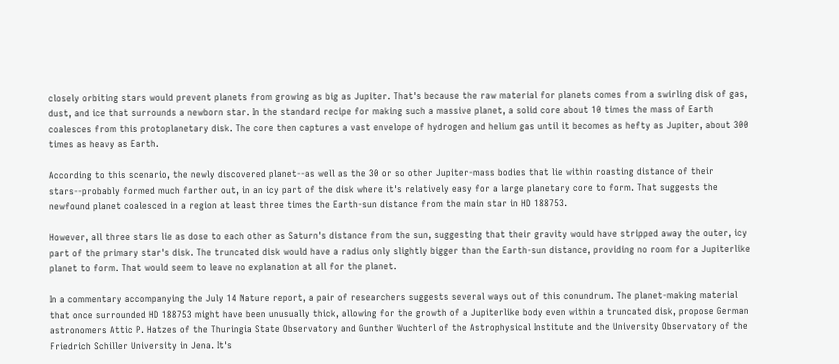closely orbiting stars would prevent planets from growing as big as Jupiter. That's because the raw material for planets comes from a swirling disk of gas, dust, and ice that surrounds a newborn star. In the standard recipe for making such a massive planet, a solid core about 10 times the mass of Earth coalesces from this protoplanetary disk. The core then captures a vast envelope of hydrogen and helium gas until it becomes as hefty as Jupiter, about 300 times as heavy as Earth.

According to this scenario, the newly discovered planet--as well as the 30 or so other Jupiter-mass bodies that lie within roasting distance of their stars--probably formed much farther out, in an icy part of the disk where it's relatively easy for a large planetary core to form. That suggests the newfound planet coalesced in a region at least three times the Earth-sun distance from the main star in HD 188753.

However, all three stars lie as dose to each other as Saturn's distance from the sun, suggesting that their gravity would have stripped away the outer, icy part of the primary star's disk. The truncated disk would have a radius only slightly bigger than the Earth-sun distance, providing no room for a Jupiterlike planet to form. That would seem to leave no explanation at all for the planet.

In a commentary accompanying the July 14 Nature report, a pair of researchers suggests several ways out of this conundrum. The planet-making material that once surrounded HD 188753 might have been unusually thick, allowing for the growth of a Jupiterlike body even within a truncated disk, propose German astronomers Attic P. Hatzes of the Thuringia State Observatory and Gunther Wuchterl of the Astrophysical Institute and the University Observatory of the Friedrich Schiller University in Jena. It's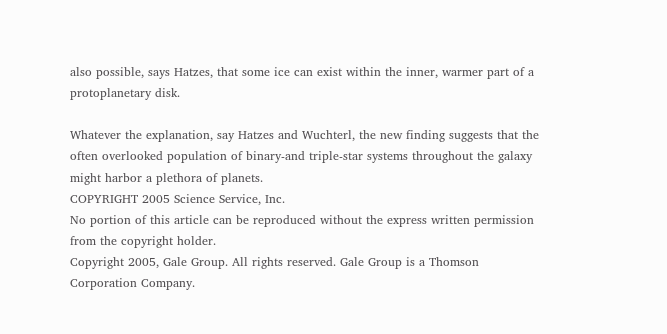also possible, says Hatzes, that some ice can exist within the inner, warmer part of a protoplanetary disk.

Whatever the explanation, say Hatzes and Wuchterl, the new finding suggests that the often overlooked population of binary-and triple-star systems throughout the galaxy might harbor a plethora of planets.
COPYRIGHT 2005 Science Service, Inc.
No portion of this article can be reproduced without the express written permission from the copyright holder.
Copyright 2005, Gale Group. All rights reserved. Gale Group is a Thomson Corporation Company.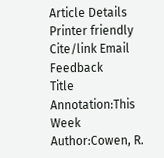Article Details
Printer friendly Cite/link Email Feedback
Title Annotation:This Week
Author:Cowen, R.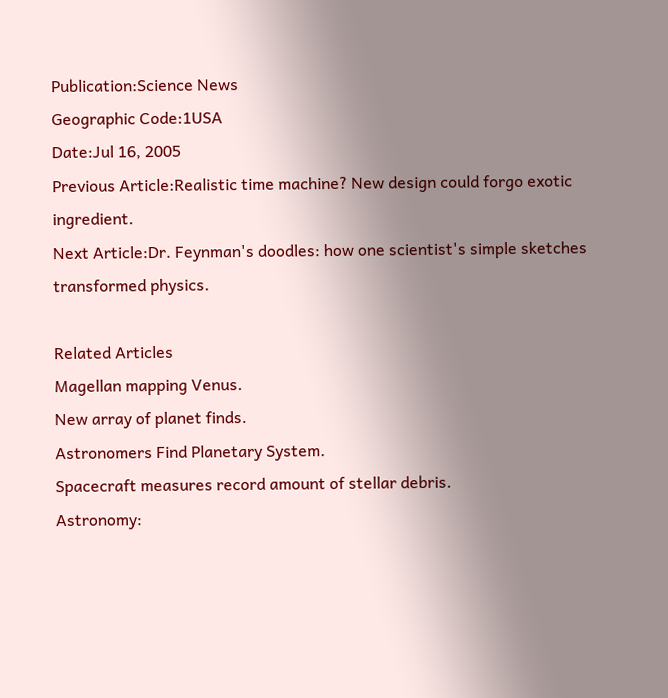Publication:Science News
Geographic Code:1USA
Date:Jul 16, 2005
Previous Article:Realistic time machine? New design could forgo exotic ingredient.
Next Article:Dr. Feynman's doodles: how one scientist's simple sketches transformed physics.

Related Articles
Magellan mapping Venus.
New array of planet finds.
Astronomers Find Planetary System.
Spacecraft measures record amount of stellar debris.
Astronomy: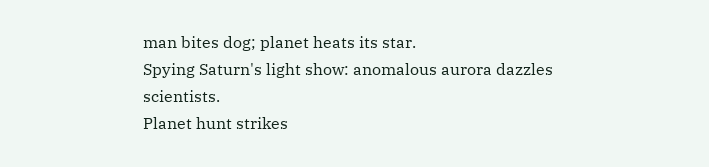man bites dog; planet heats its star.
Spying Saturn's light show: anomalous aurora dazzles scientists.
Planet hunt strikes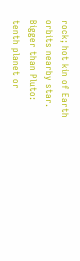rock; hot kin of Earth orbits nearby star.
Bigger than Pluto: tenth planet or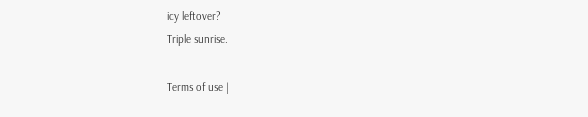icy leftover?
Triple sunrise.

Terms of use |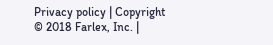Privacy policy | Copyright © 2018 Farlex, Inc. |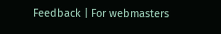Feedback | For webmasters